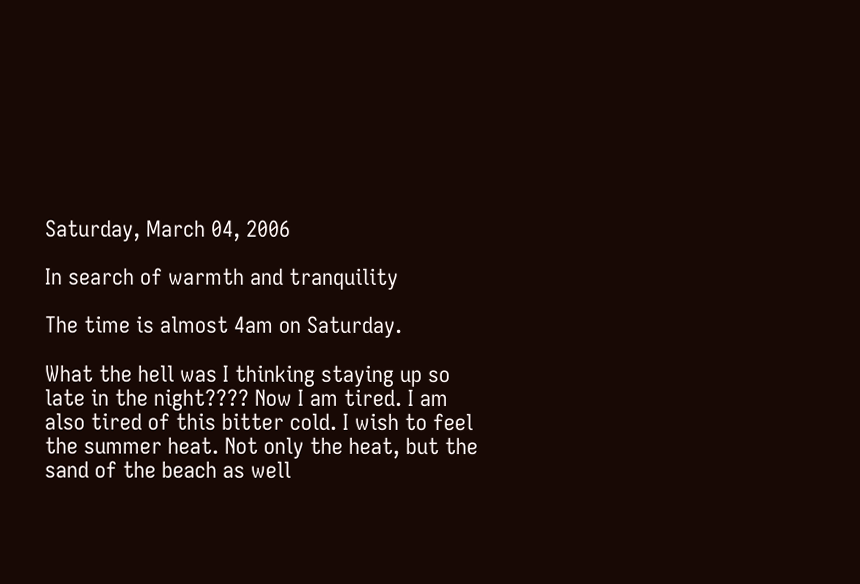Saturday, March 04, 2006

In search of warmth and tranquility

The time is almost 4am on Saturday.

What the hell was I thinking staying up so late in the night???? Now I am tired. I am also tired of this bitter cold. I wish to feel the summer heat. Not only the heat, but the sand of the beach as well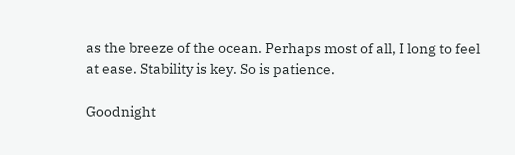as the breeze of the ocean. Perhaps most of all, I long to feel at ease. Stability is key. So is patience.

Goodnight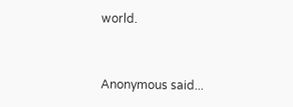world.


Anonymous said...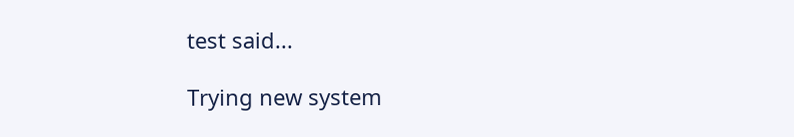test said...

Trying new system